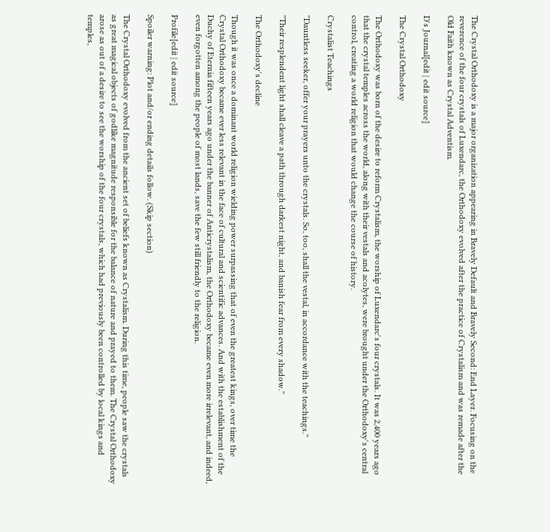The Crystal Orthodoxy is a major organization appearing in Bravely Default and Bravely Second: End Layer. Focusing on the reverence of the four crystals of Luxendarc, the Orthodoxy evolved after the practice of Crystalism and was remade after the Old Faith known as Crystal Adventism.

D's Journal[edit | edit source]

The Crystal Orthodoxy

The Orthodoxy was born of the desire to reform Crystalism, the worship of Luxendarc's four crystals. It was 2,400 years ago that the crystal temples across the world, along with their vestals and acolytes, were brought under the Orthodoxy's central control, creating a world religion that would change the course of history.

Crystalist Teachings

"Dauntless seeker, offer your prayers unto the crystals. So, too, shall the vestal, in accordance with the teachings."

"Their resplendent light shall cleave a path through darkest night, and banish fear from every shadow."

The Orthodoxy's decline

Though it was once a dominant world religion wielding power surpassing that of even the greatest kings, over time the Crystal Orthodoxy became ever less relevant in the face of cultural and scientific advances. And with the establishment of the Duchy of Eternia fifteen years ago under the banner of Anticrystalism, the Orthodoxy became even more irrelevant, and indeed, even forgotten among the people of most lands, save the few still friendly to the religion.

Profile[edit | edit source]

Spoiler warning: Plot and/or ending details follow. (Skip section)

The Crystal Orthodoxy evolved from the ancient set of beliefs known as Crystalism. During this time, people saw the crystals as great magical objects of godlike magnitude responsible for the balance of nature and prayed to them. The Crystal Orthodoxy arose as out of a desire to see the worship of the four crystals, which had previously been controlled by local kings and temples,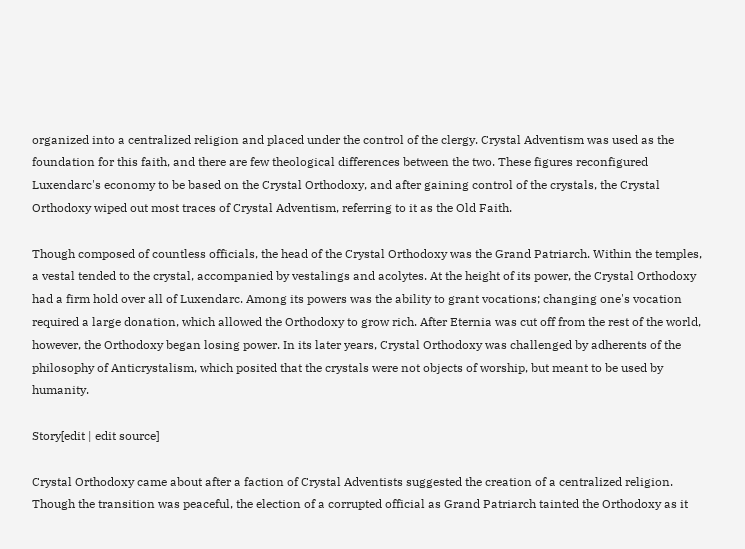organized into a centralized religion and placed under the control of the clergy. Crystal Adventism was used as the foundation for this faith, and there are few theological differences between the two. These figures reconfigured Luxendarc's economy to be based on the Crystal Orthodoxy, and after gaining control of the crystals, the Crystal Orthodoxy wiped out most traces of Crystal Adventism, referring to it as the Old Faith.

Though composed of countless officials, the head of the Crystal Orthodoxy was the Grand Patriarch. Within the temples, a vestal tended to the crystal, accompanied by vestalings and acolytes. At the height of its power, the Crystal Orthodoxy had a firm hold over all of Luxendarc. Among its powers was the ability to grant vocations; changing one's vocation required a large donation, which allowed the Orthodoxy to grow rich. After Eternia was cut off from the rest of the world, however, the Orthodoxy began losing power. In its later years, Crystal Orthodoxy was challenged by adherents of the philosophy of Anticrystalism, which posited that the crystals were not objects of worship, but meant to be used by humanity.

Story[edit | edit source]

Crystal Orthodoxy came about after a faction of Crystal Adventists suggested the creation of a centralized religion. Though the transition was peaceful, the election of a corrupted official as Grand Patriarch tainted the Orthodoxy as it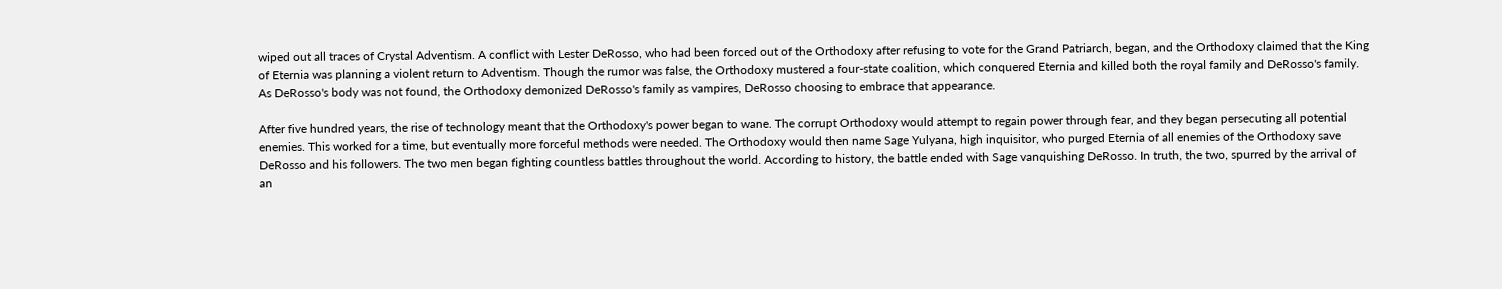wiped out all traces of Crystal Adventism. A conflict with Lester DeRosso, who had been forced out of the Orthodoxy after refusing to vote for the Grand Patriarch, began, and the Orthodoxy claimed that the King of Eternia was planning a violent return to Adventism. Though the rumor was false, the Orthodoxy mustered a four-state coalition, which conquered Eternia and killed both the royal family and DeRosso's family. As DeRosso's body was not found, the Orthodoxy demonized DeRosso's family as vampires, DeRosso choosing to embrace that appearance.

After five hundred years, the rise of technology meant that the Orthodoxy's power began to wane. The corrupt Orthodoxy would attempt to regain power through fear, and they began persecuting all potential enemies. This worked for a time, but eventually more forceful methods were needed. The Orthodoxy would then name Sage Yulyana, high inquisitor, who purged Eternia of all enemies of the Orthodoxy save DeRosso and his followers. The two men began fighting countless battles throughout the world. According to history, the battle ended with Sage vanquishing DeRosso. In truth, the two, spurred by the arrival of an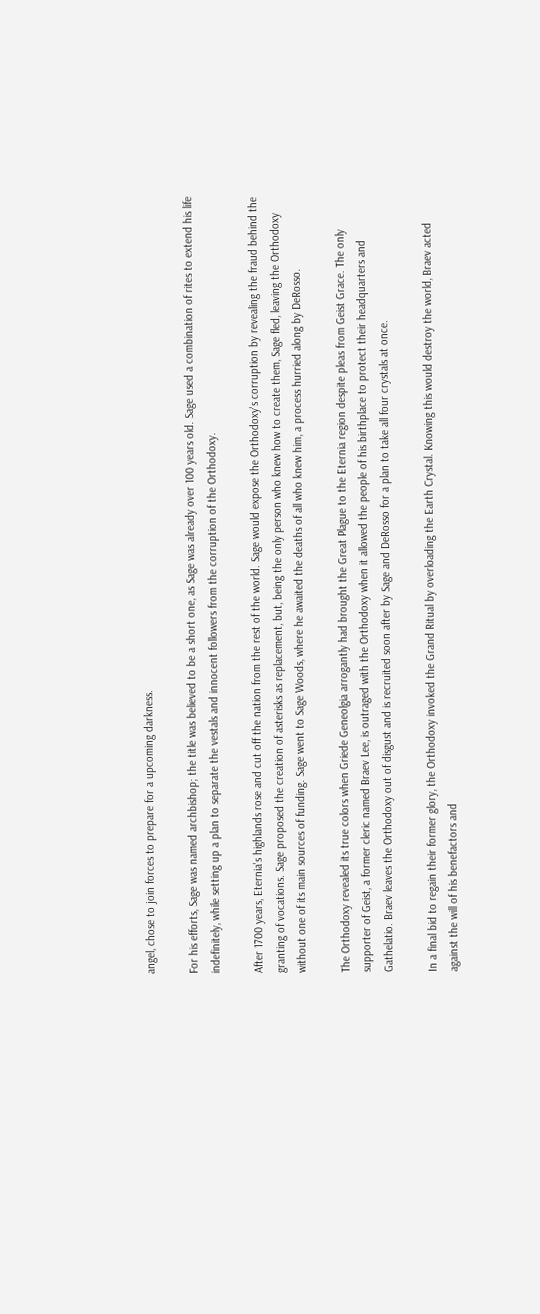angel, chose to join forces to prepare for a upcoming darkness.

For his efforts, Sage was named archbishop; the title was believed to be a short one, as Sage was already over 100 years old. Sage used a combination of rites to extend his life indefinitely, while setting up a plan to separate the vestals and innocent followers from the corruption of the Orthodoxy.

After 1700 years, Eternia's highlands rose and cut off the nation from the rest of the world. Sage would expose the Orthodoxy's corruption by revealing the fraud behind the granting of vocations. Sage proposed the creation of asterisks as replacement, but, being the only person who knew how to create them, Sage fled, leaving the Orthodoxy without one of its main sources of funding. Sage went to Sage Woods, where he awaited the deaths of all who knew him, a process hurried along by DeRosso.

The Orthodoxy revealed its true colors when Griede Geneolgia arrogantly had brought the Great Plague to the Eternia region despite pleas from Geist Grace. The only supporter of Geist, a former cleric named Braev Lee, is outraged with the Orthodoxy when it allowed the people of his birthplace to protect their headquarters and Gathelatio. Braev leaves the Orthodoxy out of disgust and is recruited soon after by Sage and DeRosso for a plan to take all four crystals at once.

In a final bid to regain their former glory, the Orthodoxy invoked the Grand Ritual by overloading the Earth Crystal. Knowing this would destroy the world, Braev acted against the will of his benefactors and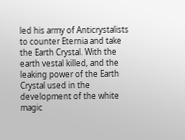led his army of Anticrystalists to counter Eternia and take the Earth Crystal. With the earth vestal killed, and the leaking power of the Earth Crystal used in the development of the white magic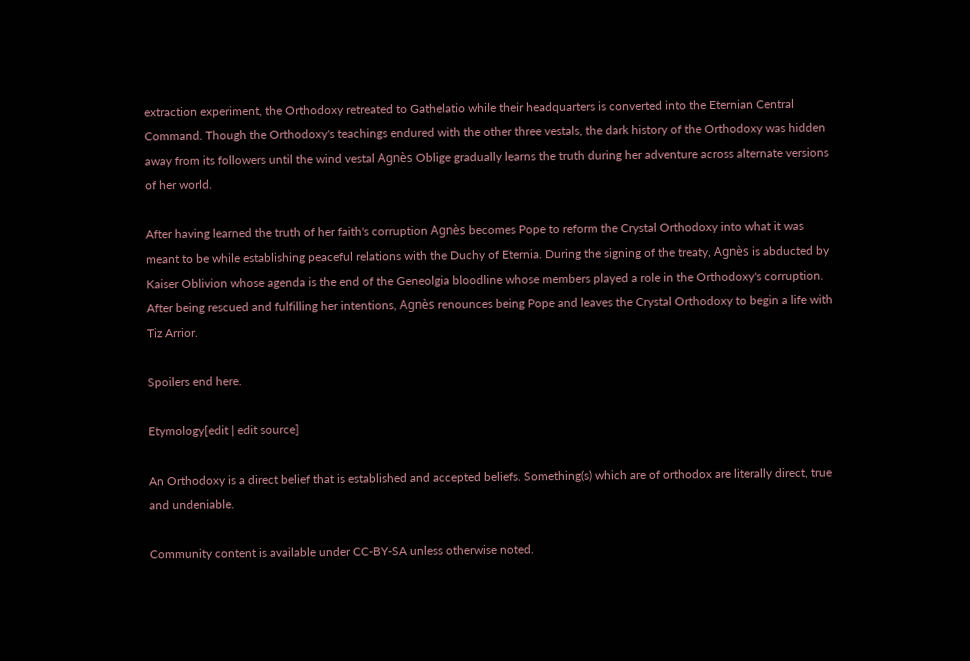extraction experiment, the Orthodoxy retreated to Gathelatio while their headquarters is converted into the Eternian Central Command. Though the Orthodoxy's teachings endured with the other three vestals, the dark history of the Orthodoxy was hidden away from its followers until the wind vestal Agnès Oblige gradually learns the truth during her adventure across alternate versions of her world.

After having learned the truth of her faith's corruption Agnès becomes Pope to reform the Crystal Orthodoxy into what it was meant to be while establishing peaceful relations with the Duchy of Eternia. During the signing of the treaty, Agnès is abducted by Kaiser Oblivion whose agenda is the end of the Geneolgia bloodline whose members played a role in the Orthodoxy's corruption. After being rescued and fulfilling her intentions, Agnès renounces being Pope and leaves the Crystal Orthodoxy to begin a life with Tiz Arrior.

Spoilers end here.

Etymology[edit | edit source]

An Orthodoxy is a direct belief that is established and accepted beliefs. Something(s) which are of orthodox are literally direct, true and undeniable.

Community content is available under CC-BY-SA unless otherwise noted.